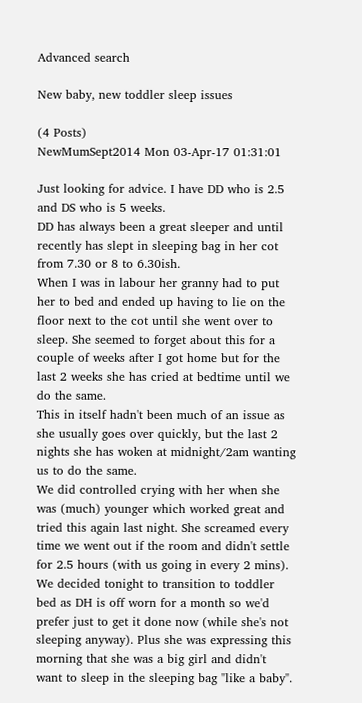Advanced search

New baby, new toddler sleep issues

(4 Posts)
NewMumSept2014 Mon 03-Apr-17 01:31:01

Just looking for advice. I have DD who is 2.5 and DS who is 5 weeks.
DD has always been a great sleeper and until recently has slept in sleeping bag in her cot from 7.30 or 8 to 6.30ish.
When I was in labour her granny had to put her to bed and ended up having to lie on the floor next to the cot until she went over to sleep. She seemed to forget about this for a couple of weeks after I got home but for the last 2 weeks she has cried at bedtime until we do the same.
This in itself hadn't been much of an issue as she usually goes over quickly, but the last 2 nights she has woken at midnight/2am wanting us to do the same.
We did controlled crying with her when she was (much) younger which worked great and tried this again last night. She screamed every time we went out if the room and didn't settle for 2.5 hours (with us going in every 2 mins).
We decided tonight to transition to toddler bed as DH is off worn for a month so we'd prefer just to get it done now (while she's not sleeping anyway). Plus she was expressing this morning that she was a big girl and didn't want to sleep in the sleeping bag "like a baby".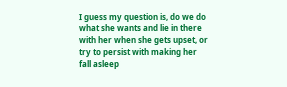I guess my question is, do we do what she wants and lie in there with her when she gets upset, or try to persist with making her fall asleep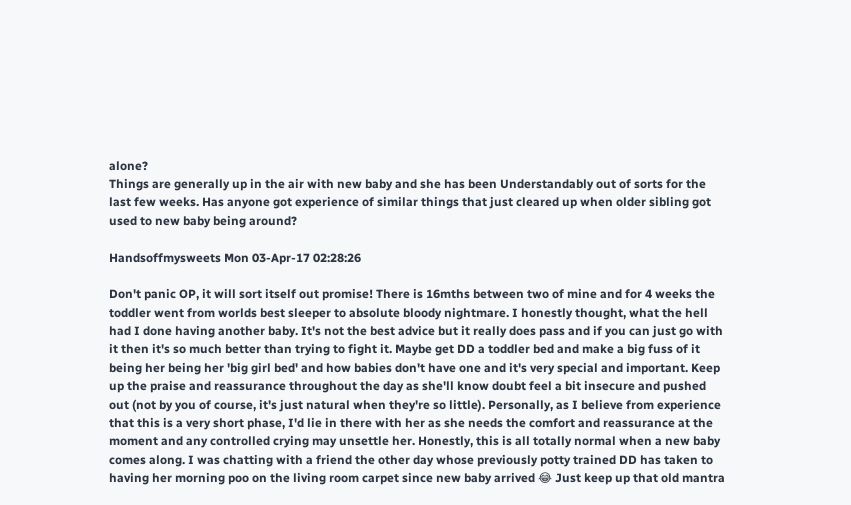alone?
Things are generally up in the air with new baby and she has been Understandably out of sorts for the last few weeks. Has anyone got experience of similar things that just cleared up when older sibling got used to new baby being around?

Handsoffmysweets Mon 03-Apr-17 02:28:26

Don't panic OP, it will sort itself out promise! There is 16mths between two of mine and for 4 weeks the toddler went from worlds best sleeper to absolute bloody nightmare. I honestly thought, what the hell had I done having another baby. It's not the best advice but it really does pass and if you can just go with it then it's so much better than trying to fight it. Maybe get DD a toddler bed and make a big fuss of it being her being her 'big girl bed' and how babies don't have one and it's very special and important. Keep up the praise and reassurance throughout the day as she'll know doubt feel a bit insecure and pushed out (not by you of course, it's just natural when they're so little). Personally, as I believe from experience that this is a very short phase, I'd lie in there with her as she needs the comfort and reassurance at the moment and any controlled crying may unsettle her. Honestly, this is all totally normal when a new baby comes along. I was chatting with a friend the other day whose previously potty trained DD has taken to having her morning poo on the living room carpet since new baby arrived 😂 Just keep up that old mantra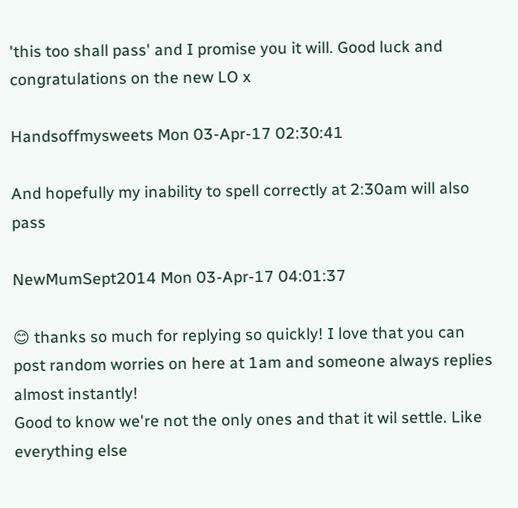'this too shall pass' and I promise you it will. Good luck and congratulations on the new LO x

Handsoffmysweets Mon 03-Apr-17 02:30:41

And hopefully my inability to spell correctly at 2:30am will also pass

NewMumSept2014 Mon 03-Apr-17 04:01:37

😊 thanks so much for replying so quickly! I love that you can post random worries on here at 1am and someone always replies almost instantly!
Good to know we're not the only ones and that it wil settle. Like everything else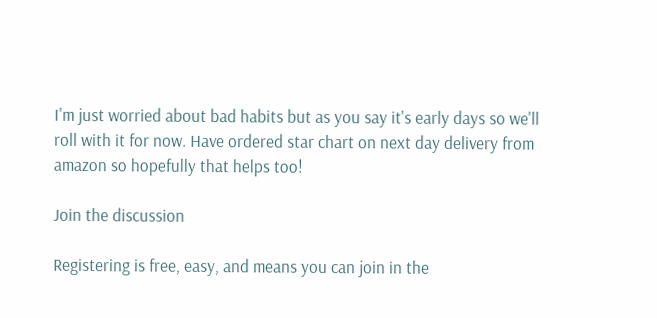I'm just worried about bad habits but as you say it's early days so we'll roll with it for now. Have ordered star chart on next day delivery from amazon so hopefully that helps too!

Join the discussion

Registering is free, easy, and means you can join in the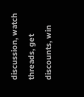discussion, watch threads, get discounts, win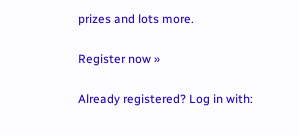prizes and lots more.

Register now »

Already registered? Log in with: